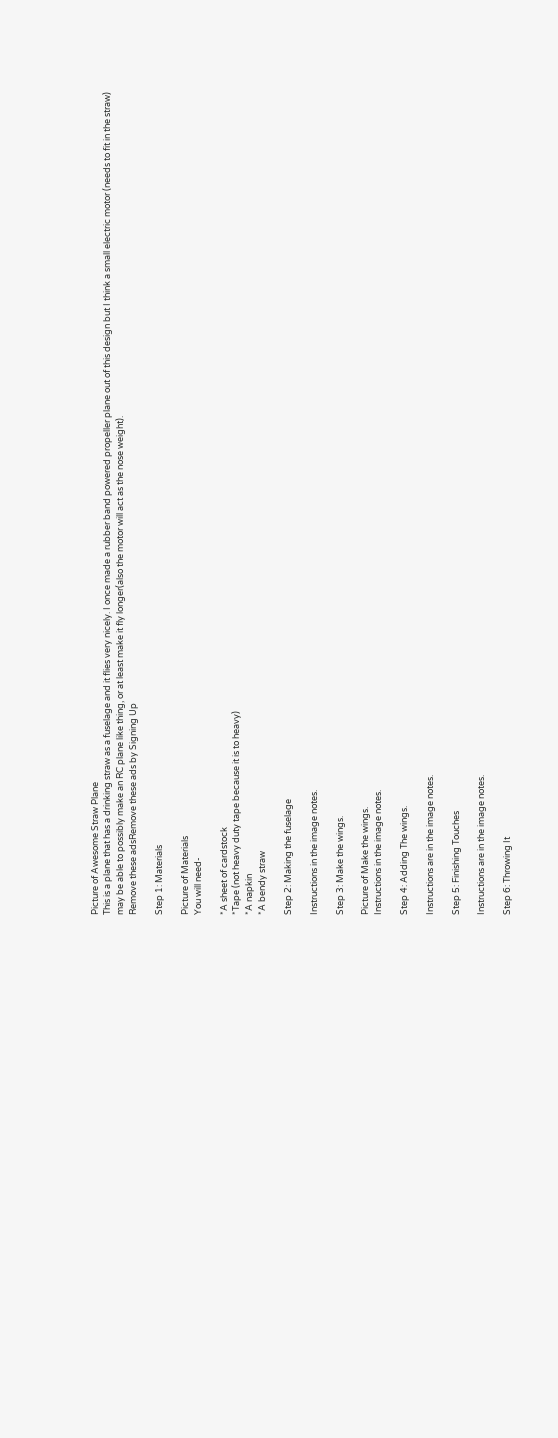Picture of Awesome Straw Plane
This is a plane that has a drinking straw as a fuselage and it flies very nicely. I once made a rubber band powered propeller plane out of this design but I think a small electric motor (needs to fit in the straw) may be able to possibly make an RC plane like thing, or at least make it fly longer(also the motor will act as the nose weight).
Remove these adsRemove these ads by Signing Up

Step 1: Materials

Picture of Materials
You will need-

*A sheet of cardstock
*Tape (not heavy duty tape because it is to heavy)
*A napkin
*A bendy straw

Step 2: Making the fuselage

Instructions in the image notes.

Step 3: Make the wings.

Picture of Make the wings.
Instructions in the image notes.

Step 4: Adding The wings.

Instructions are in the image notes.

Step 5: Finishing Touches

Instructions are in the image notes.

Step 6: Throwing It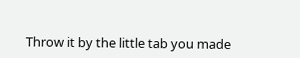Throw it by the little tab you made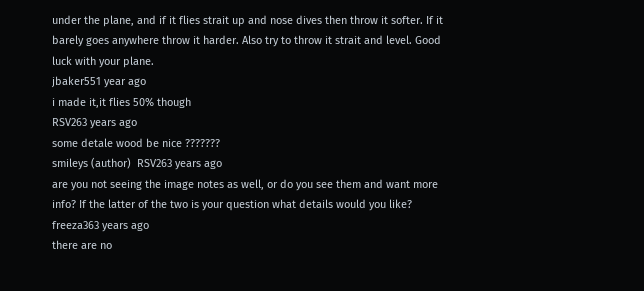under the plane, and if it flies strait up and nose dives then throw it softer. If it barely goes anywhere throw it harder. Also try to throw it strait and level. Good luck with your plane.
jbaker551 year ago
i made it,it flies 50% though
RSV263 years ago
some detale wood be nice ???????
smileys (author)  RSV263 years ago
are you not seeing the image notes as well, or do you see them and want more info? If the latter of the two is your question what details would you like?
freeza363 years ago
there are no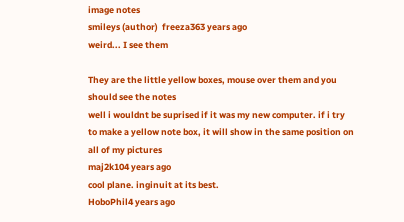image notes
smileys (author)  freeza363 years ago
weird... I see them

They are the little yellow boxes, mouse over them and you should see the notes
well i wouldnt be suprised if it was my new computer. if i try to make a yellow note box, it will show in the same position on all of my pictures
maj2k104 years ago
cool plane. inginuit at its best.
HoboPhil4 years ago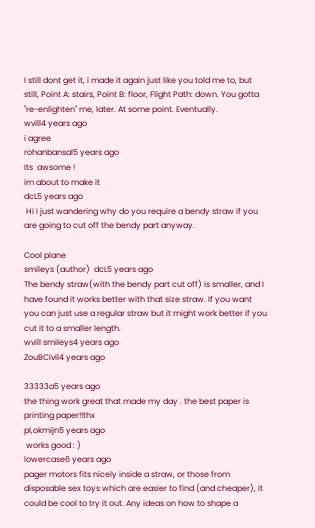I still dont get it, i made it again just like you told me to, but still, Point A: stairs, Point B: floor, Flight Path: down. You gotta "re-enlighten" me, later. At some point. Eventually.
wvill4 years ago
i agree
rohanbansal5 years ago
Its  awsome !
im about to make it
dcL5 years ago
 Hi I just wandering why do you require a bendy straw if you are going to cut off the bendy part anyway.

Cool plane
smileys (author)  dcL5 years ago
The bendy straw(with the bendy part cut off) is smaller, and I have found it works better with that size straw. If you want you can just use a regular straw but it might work better if you cut it to a smaller length.
wvill smileys4 years ago
ZouBCivil4 years ago

33333a5 years ago
the thing work great that made my day . the best paper is printing paper!!thx
pl,okmijn5 years ago
 works good : )
lowercase6 years ago
pager motors fits nicely inside a straw, or those from disposable sex toys which are easier to find (and cheaper), it could be cool to try it out. Any ideas on how to shape a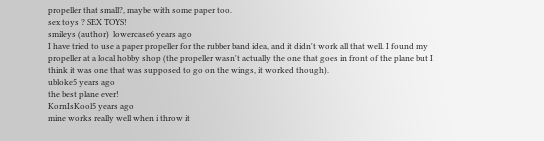propeller that small?, maybe with some paper too.
sex toys ? SEX TOYS!
smileys (author)  lowercase6 years ago
I have tried to use a paper propeller for the rubber band idea, and it didn't work all that well. I found my propeller at a local hobby shop (the propeller wasn't actually the one that goes in front of the plane but I think it was one that was supposed to go on the wings, it worked though).
ubloke5 years ago
the best plane ever!
KornIsKool5 years ago
mine works really well when i throw it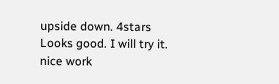upside down. 4stars
Looks good. I will try it.
nice work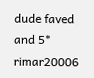dude faved and 5*
rimar20006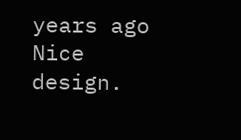years ago
Nice design.